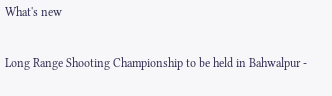What's new

Long Range Shooting Championship to be held in Bahwalpur -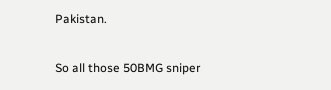Pakistan.

So all those 50BMG sniper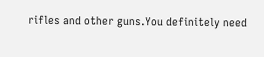rifles and other guns.You definitely need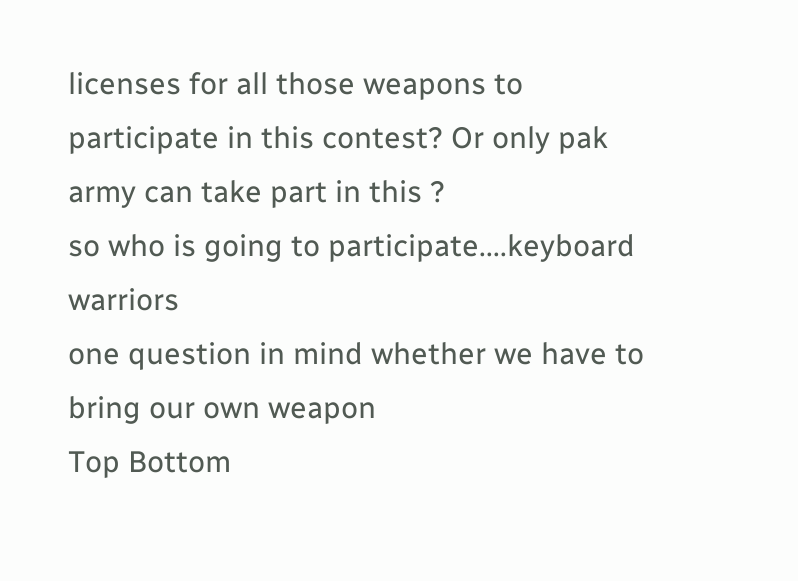licenses for all those weapons to participate in this contest? Or only pak army can take part in this ?
so who is going to participate....keyboard warriors
one question in mind whether we have to bring our own weapon
Top Bottom